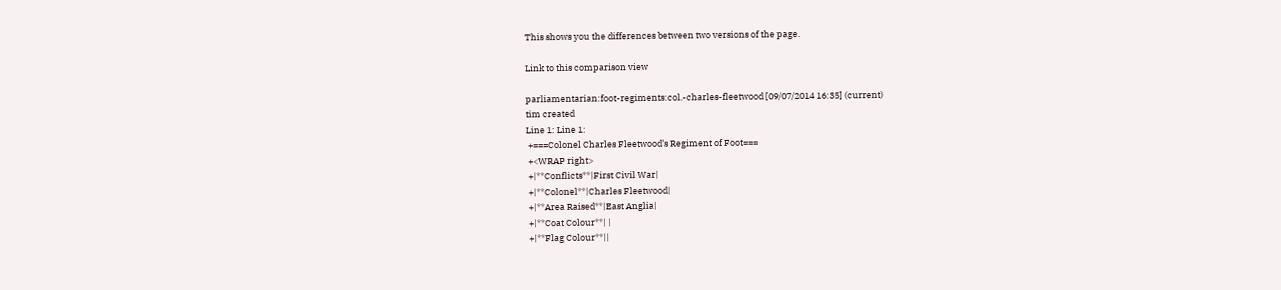This shows you the differences between two versions of the page.

Link to this comparison view

parliamentarian:foot-regiments:col.-charles-fleetwood [09/07/2014 16:35] (current)
tim created
Line 1: Line 1:
 +===Colonel Charles Fleetwood’s Regiment of Foot===
 +<WRAP right>
 +|**Conflicts**|First Civil War|
 +|**Colonel**|Charles Fleetwood|
 +|**Area Raised**|East Anglia|
 +|**Coat Colour**| |
 +|**Flag Colour**||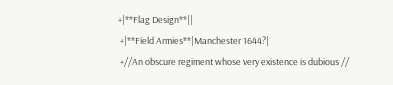+|**Flag Design**||
 +|**Field Armies**|Manchester 1644?|
 +//An obscure regiment whose very existence is dubious //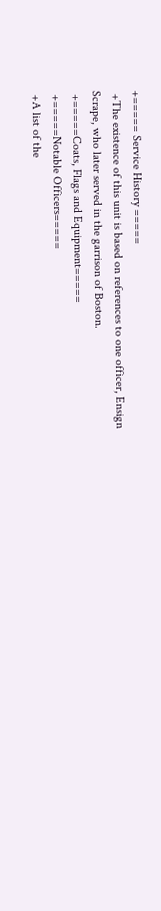+===== Service History =====
 +The existence of this unit is based on references to one officer, Ensign Scrape, who later served in the garrison of Boston.
 +=====Coats, Flags and Equipment=====
 +=====Notable Officers=====
 +A list of the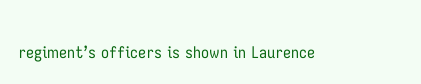regiment’s officers is shown in Laurence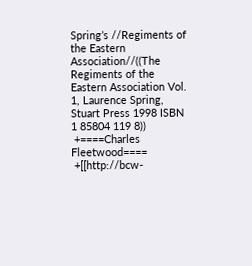Spring’s //Regiments of the Eastern Association//((The Regiments of the Eastern Association Vol. 1, Laurence Spring, Stuart Press 1998 ISBN 1 85804 119 8))
 +====Charles Fleetwood====
 +[[http://bcw-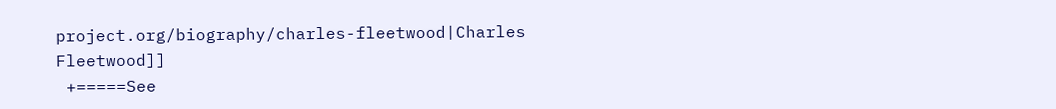project.org/biography/charles-fleetwood|Charles Fleetwood]]
 +=====See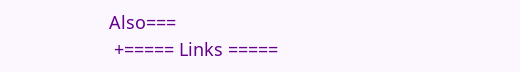Also===
 +===== Links =====